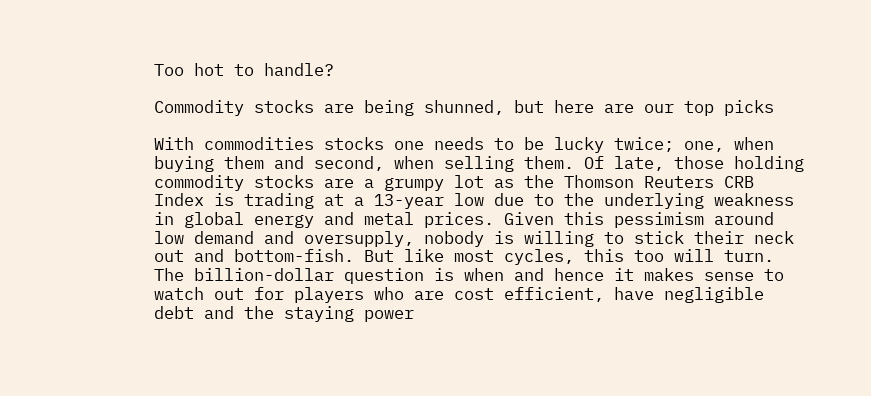Too hot to handle?

Commodity stocks are being shunned, but here are our top picks

With commodities stocks one needs to be lucky twice; one, when buying them and second, when selling them. Of late, those holding commodity stocks are a grumpy lot as the Thomson Reuters CRB Index is trading at a 13-year low due to the underlying weakness in global energy and metal prices. Given this pessimism around low demand and oversupply, nobody is willing to stick their neck out and bottom-fish. But like most cycles, this too will turn. The billion-dollar question is when and hence it makes sense to watch out for players who are cost efficient, have negligible debt and the staying power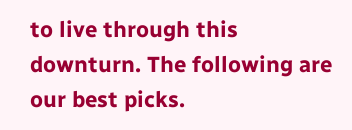to live through this downturn. The following are our best picks.